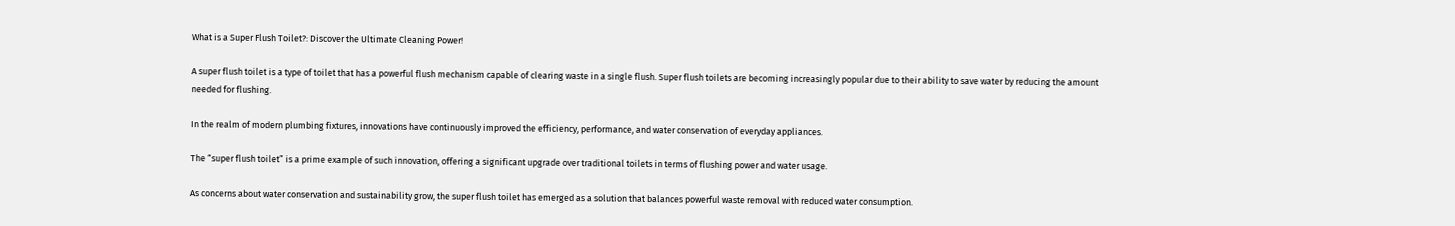What is a Super Flush Toilet?: Discover the Ultimate Cleaning Power!

A super flush toilet is a type of toilet that has a powerful flush mechanism capable of clearing waste in a single flush. Super flush toilets are becoming increasingly popular due to their ability to save water by reducing the amount needed for flushing.

In the realm of modern plumbing fixtures, innovations have continuously improved the efficiency, performance, and water conservation of everyday appliances.

The “super flush toilet” is a prime example of such innovation, offering a significant upgrade over traditional toilets in terms of flushing power and water usage.

As concerns about water conservation and sustainability grow, the super flush toilet has emerged as a solution that balances powerful waste removal with reduced water consumption.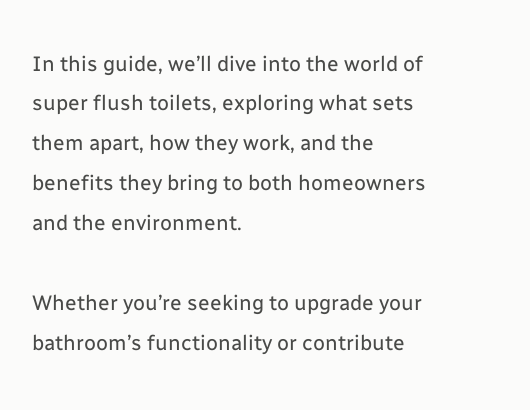In this guide, we’ll dive into the world of super flush toilets, exploring what sets them apart, how they work, and the benefits they bring to both homeowners and the environment.

Whether you’re seeking to upgrade your bathroom’s functionality or contribute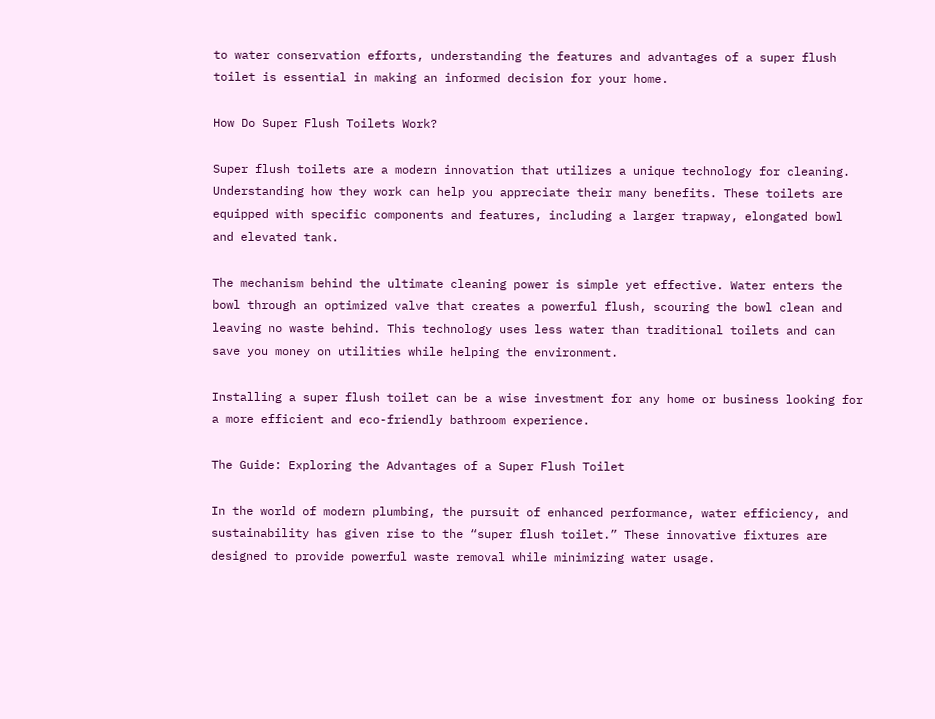to water conservation efforts, understanding the features and advantages of a super flush toilet is essential in making an informed decision for your home.

How Do Super Flush Toilets Work?

Super flush toilets are a modern innovation that utilizes a unique technology for cleaning. Understanding how they work can help you appreciate their many benefits. These toilets are equipped with specific components and features, including a larger trapway, elongated bowl and elevated tank.

The mechanism behind the ultimate cleaning power is simple yet effective. Water enters the bowl through an optimized valve that creates a powerful flush, scouring the bowl clean and leaving no waste behind. This technology uses less water than traditional toilets and can save you money on utilities while helping the environment.

Installing a super flush toilet can be a wise investment for any home or business looking for a more efficient and eco-friendly bathroom experience.

The Guide: Exploring the Advantages of a Super Flush Toilet

In the world of modern plumbing, the pursuit of enhanced performance, water efficiency, and sustainability has given rise to the “super flush toilet.” These innovative fixtures are designed to provide powerful waste removal while minimizing water usage.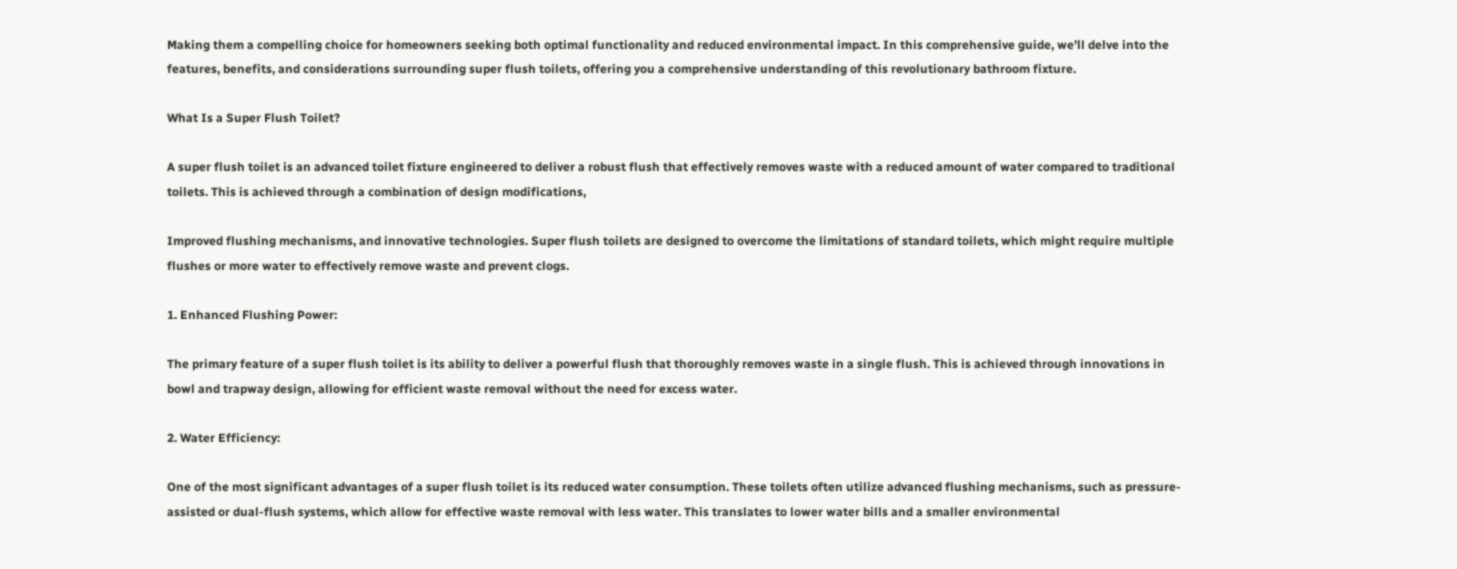Making them a compelling choice for homeowners seeking both optimal functionality and reduced environmental impact. In this comprehensive guide, we’ll delve into the features, benefits, and considerations surrounding super flush toilets, offering you a comprehensive understanding of this revolutionary bathroom fixture.

What Is a Super Flush Toilet?

A super flush toilet is an advanced toilet fixture engineered to deliver a robust flush that effectively removes waste with a reduced amount of water compared to traditional toilets. This is achieved through a combination of design modifications,

Improved flushing mechanisms, and innovative technologies. Super flush toilets are designed to overcome the limitations of standard toilets, which might require multiple flushes or more water to effectively remove waste and prevent clogs.

1. Enhanced Flushing Power:

The primary feature of a super flush toilet is its ability to deliver a powerful flush that thoroughly removes waste in a single flush. This is achieved through innovations in bowl and trapway design, allowing for efficient waste removal without the need for excess water.

2. Water Efficiency:

One of the most significant advantages of a super flush toilet is its reduced water consumption. These toilets often utilize advanced flushing mechanisms, such as pressure-assisted or dual-flush systems, which allow for effective waste removal with less water. This translates to lower water bills and a smaller environmental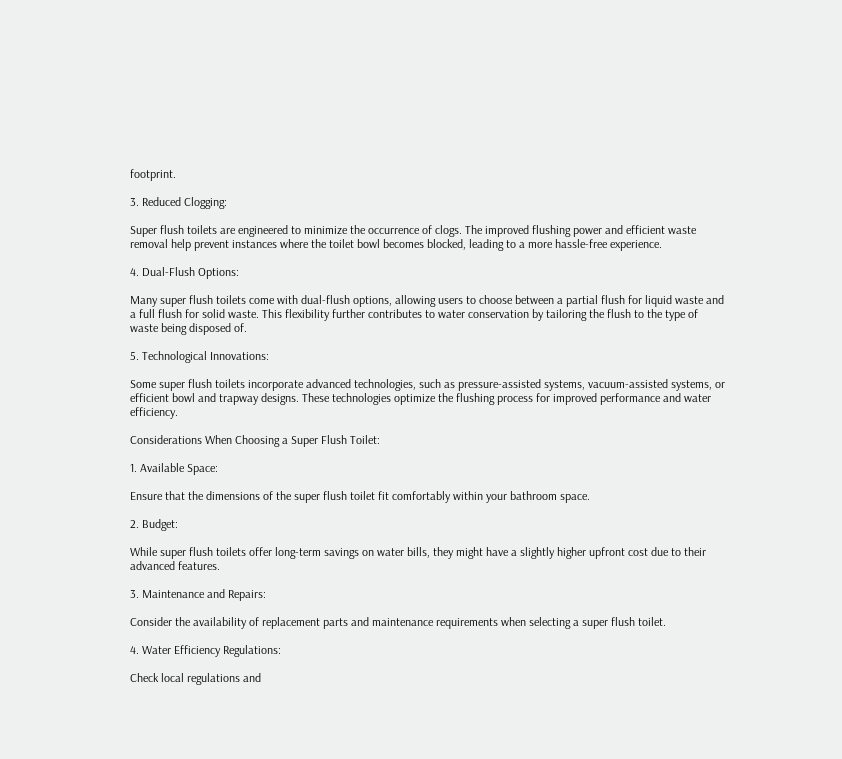footprint.

3. Reduced Clogging:

Super flush toilets are engineered to minimize the occurrence of clogs. The improved flushing power and efficient waste removal help prevent instances where the toilet bowl becomes blocked, leading to a more hassle-free experience.

4. Dual-Flush Options:

Many super flush toilets come with dual-flush options, allowing users to choose between a partial flush for liquid waste and a full flush for solid waste. This flexibility further contributes to water conservation by tailoring the flush to the type of waste being disposed of.

5. Technological Innovations:

Some super flush toilets incorporate advanced technologies, such as pressure-assisted systems, vacuum-assisted systems, or efficient bowl and trapway designs. These technologies optimize the flushing process for improved performance and water efficiency.

Considerations When Choosing a Super Flush Toilet:

1. Available Space:

Ensure that the dimensions of the super flush toilet fit comfortably within your bathroom space.

2. Budget:

While super flush toilets offer long-term savings on water bills, they might have a slightly higher upfront cost due to their advanced features.

3. Maintenance and Repairs:

Consider the availability of replacement parts and maintenance requirements when selecting a super flush toilet.

4. Water Efficiency Regulations:

Check local regulations and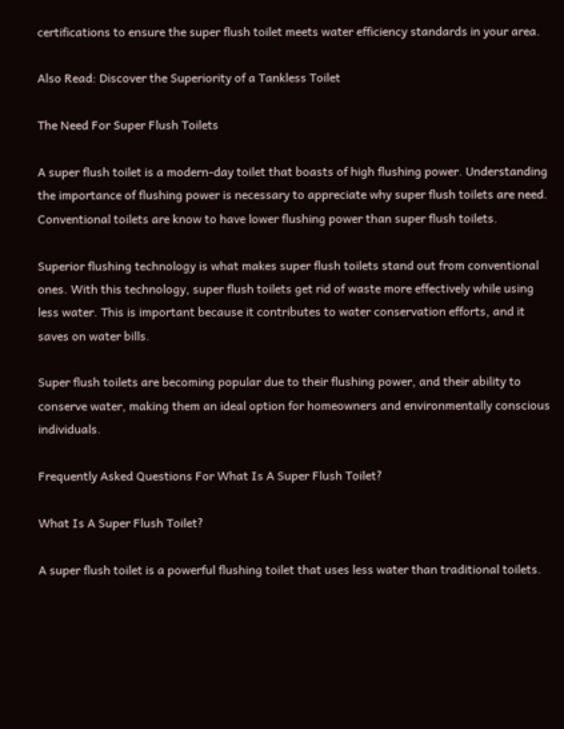certifications to ensure the super flush toilet meets water efficiency standards in your area.

Also Read: Discover the Superiority of a Tankless Toilet

The Need For Super Flush Toilets

A super flush toilet is a modern-day toilet that boasts of high flushing power. Understanding the importance of flushing power is necessary to appreciate why super flush toilets are need. Conventional toilets are know to have lower flushing power than super flush toilets.

Superior flushing technology is what makes super flush toilets stand out from conventional ones. With this technology, super flush toilets get rid of waste more effectively while using less water. This is important because it contributes to water conservation efforts, and it saves on water bills.

Super flush toilets are becoming popular due to their flushing power, and their ability to conserve water, making them an ideal option for homeowners and environmentally conscious individuals.

Frequently Asked Questions For What Is A Super Flush Toilet?

What Is A Super Flush Toilet?

A super flush toilet is a powerful flushing toilet that uses less water than traditional toilets.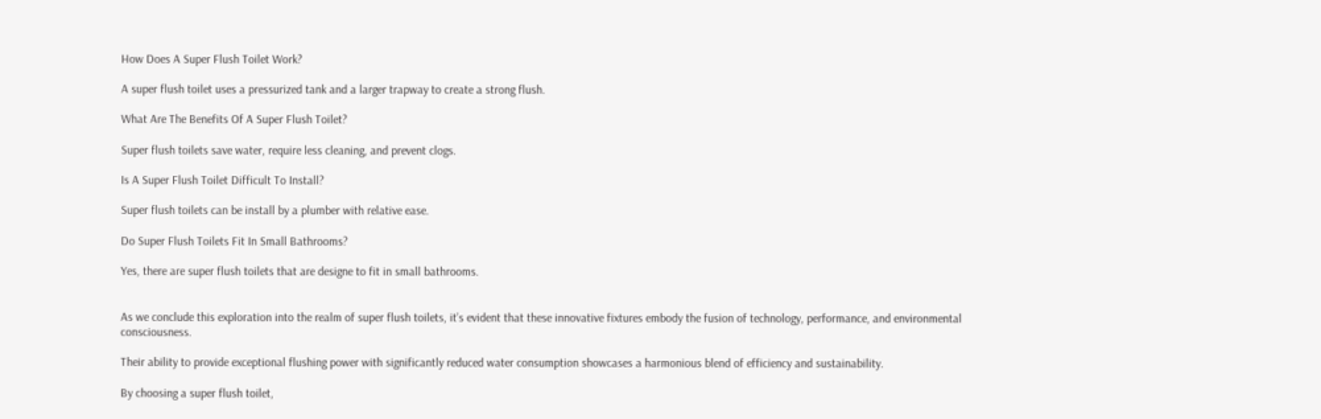How Does A Super Flush Toilet Work?

A super flush toilet uses a pressurized tank and a larger trapway to create a strong flush.

What Are The Benefits Of A Super Flush Toilet?

Super flush toilets save water, require less cleaning, and prevent clogs.

Is A Super Flush Toilet Difficult To Install?

Super flush toilets can be install by a plumber with relative ease.

Do Super Flush Toilets Fit In Small Bathrooms?

Yes, there are super flush toilets that are designe to fit in small bathrooms.


As we conclude this exploration into the realm of super flush toilets, it’s evident that these innovative fixtures embody the fusion of technology, performance, and environmental consciousness.

Their ability to provide exceptional flushing power with significantly reduced water consumption showcases a harmonious blend of efficiency and sustainability.

By choosing a super flush toilet,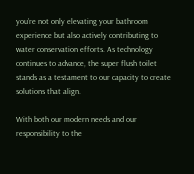you’re not only elevating your bathroom experience but also actively contributing to water conservation efforts. As technology continues to advance, the super flush toilet stands as a testament to our capacity to create solutions that align.

With both our modern needs and our responsibility to the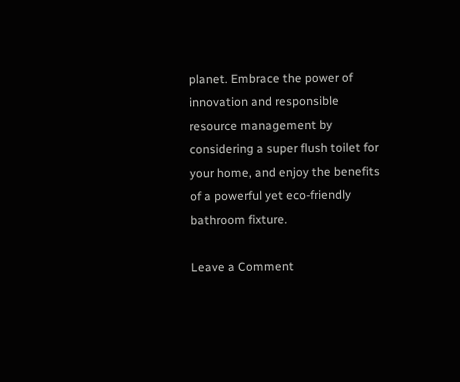planet. Embrace the power of innovation and responsible resource management by considering a super flush toilet for your home, and enjoy the benefits of a powerful yet eco-friendly bathroom fixture.

Leave a Comment